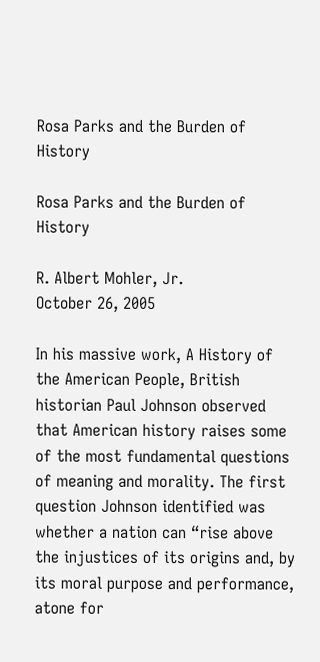Rosa Parks and the Burden of History

Rosa Parks and the Burden of History

R. Albert Mohler, Jr.
October 26, 2005

In his massive work, A History of the American People, British historian Paul Johnson observed that American history raises some of the most fundamental questions of meaning and morality. The first question Johnson identified was whether a nation can “rise above the injustices of its origins and, by its moral purpose and performance, atone for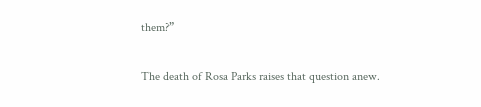them?”

The death of Rosa Parks raises that question anew.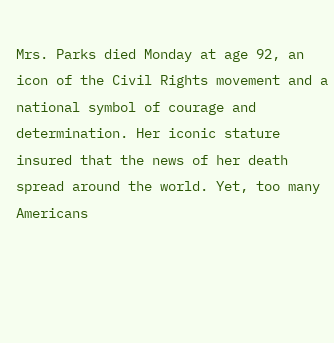Mrs. Parks died Monday at age 92, an icon of the Civil Rights movement and a national symbol of courage and determination. Her iconic stature insured that the news of her death spread around the world. Yet, too many Americans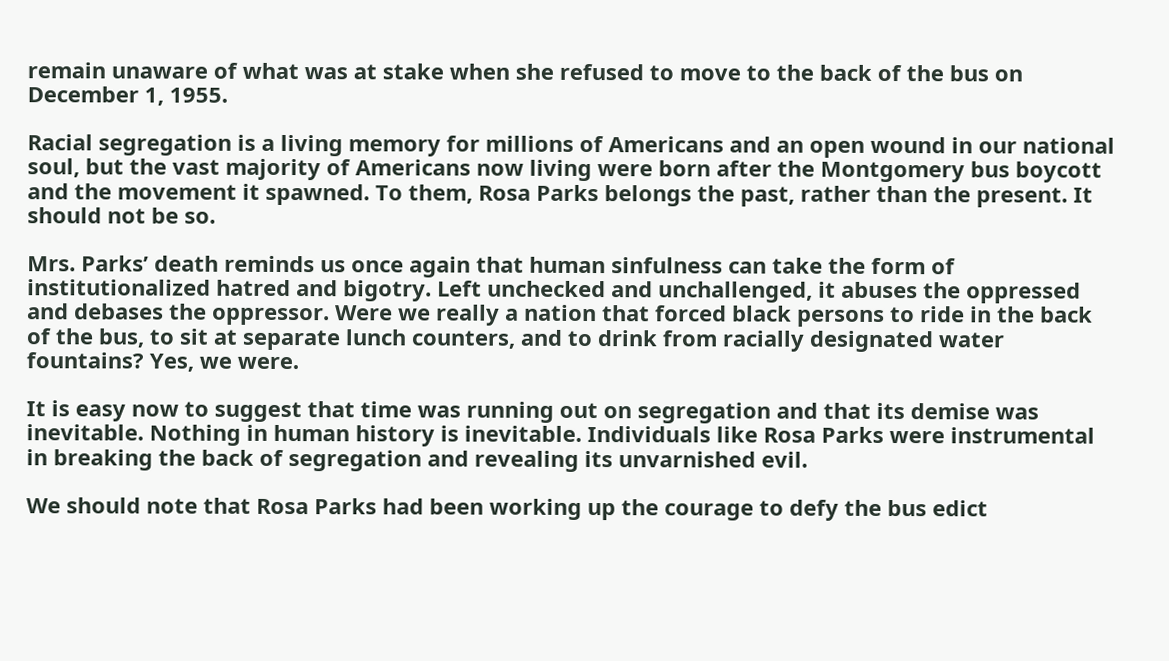remain unaware of what was at stake when she refused to move to the back of the bus on December 1, 1955.

Racial segregation is a living memory for millions of Americans and an open wound in our national soul, but the vast majority of Americans now living were born after the Montgomery bus boycott and the movement it spawned. To them, Rosa Parks belongs the past, rather than the present. It should not be so.

Mrs. Parks’ death reminds us once again that human sinfulness can take the form of institutionalized hatred and bigotry. Left unchecked and unchallenged, it abuses the oppressed and debases the oppressor. Were we really a nation that forced black persons to ride in the back of the bus, to sit at separate lunch counters, and to drink from racially designated water fountains? Yes, we were.

It is easy now to suggest that time was running out on segregation and that its demise was inevitable. Nothing in human history is inevitable. Individuals like Rosa Parks were instrumental in breaking the back of segregation and revealing its unvarnished evil.

We should note that Rosa Parks had been working up the courage to defy the bus edict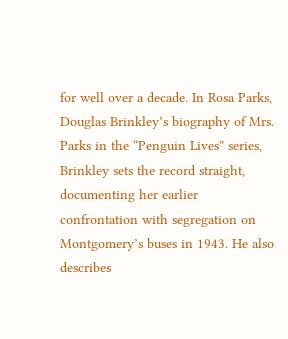for well over a decade. In Rosa Parks, Douglas Brinkley’s biography of Mrs. Parks in the “Penguin Lives” series, Brinkley sets the record straight, documenting her earlier confrontation with segregation on Montgomery’s buses in 1943. He also describes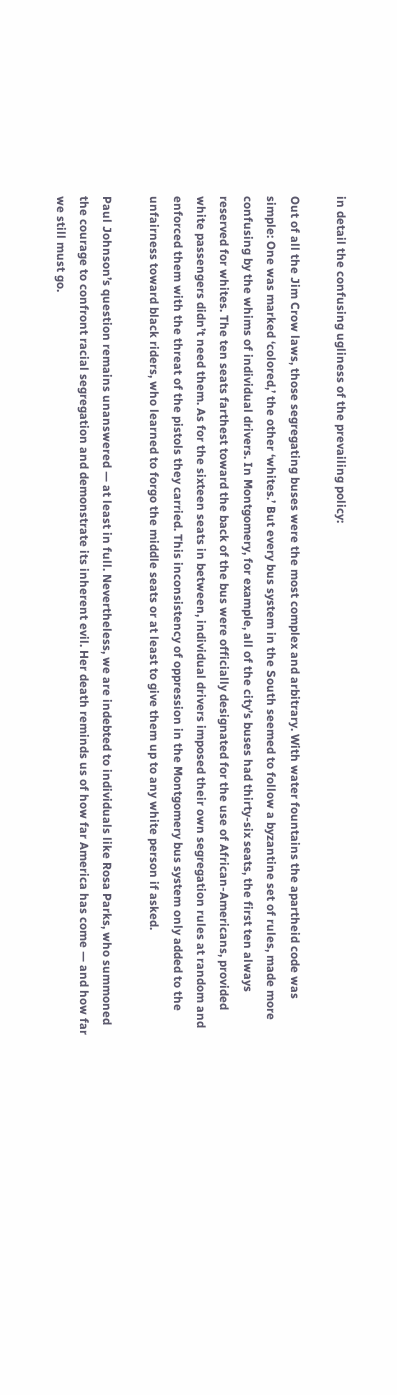in detail the confusing ugliness of the prevailing policy:

Out of all the Jim Crow laws, those segregating buses were the most complex and arbitrary. With water fountains the apartheid code was simple: One was marked ‘colored,’ the other ‘whites.’ But every bus system in the South seemed to follow a byzantine set of rules, made more confusing by the whims of individual drivers. In Montgomery, for example, all of the city’s buses had thirty-six seats, the first ten always reserved for whites. The ten seats farthest toward the back of the bus were officially designated for the use of African-Americans, provided white passengers didn’t need them. As for the sixteen seats in between, individual drivers imposed their own segregation rules at random and enforced them with the threat of the pistols they carried. This inconsistency of oppression in the Montgomery bus system only added to the unfairness toward black riders, who learned to forgo the middle seats or at least to give them up to any white person if asked.

Paul Johnson’s question remains unanswered — at least in full. Nevertheless, we are indebted to individuals like Rosa Parks, who summoned the courage to confront racial segregation and demonstrate its inherent evil. Her death reminds us of how far America has come — and how far we still must go.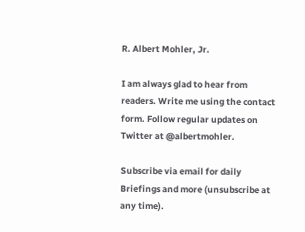R. Albert Mohler, Jr.

I am always glad to hear from readers. Write me using the contact form. Follow regular updates on Twitter at @albertmohler.

Subscribe via email for daily Briefings and more (unsubscribe at any time).